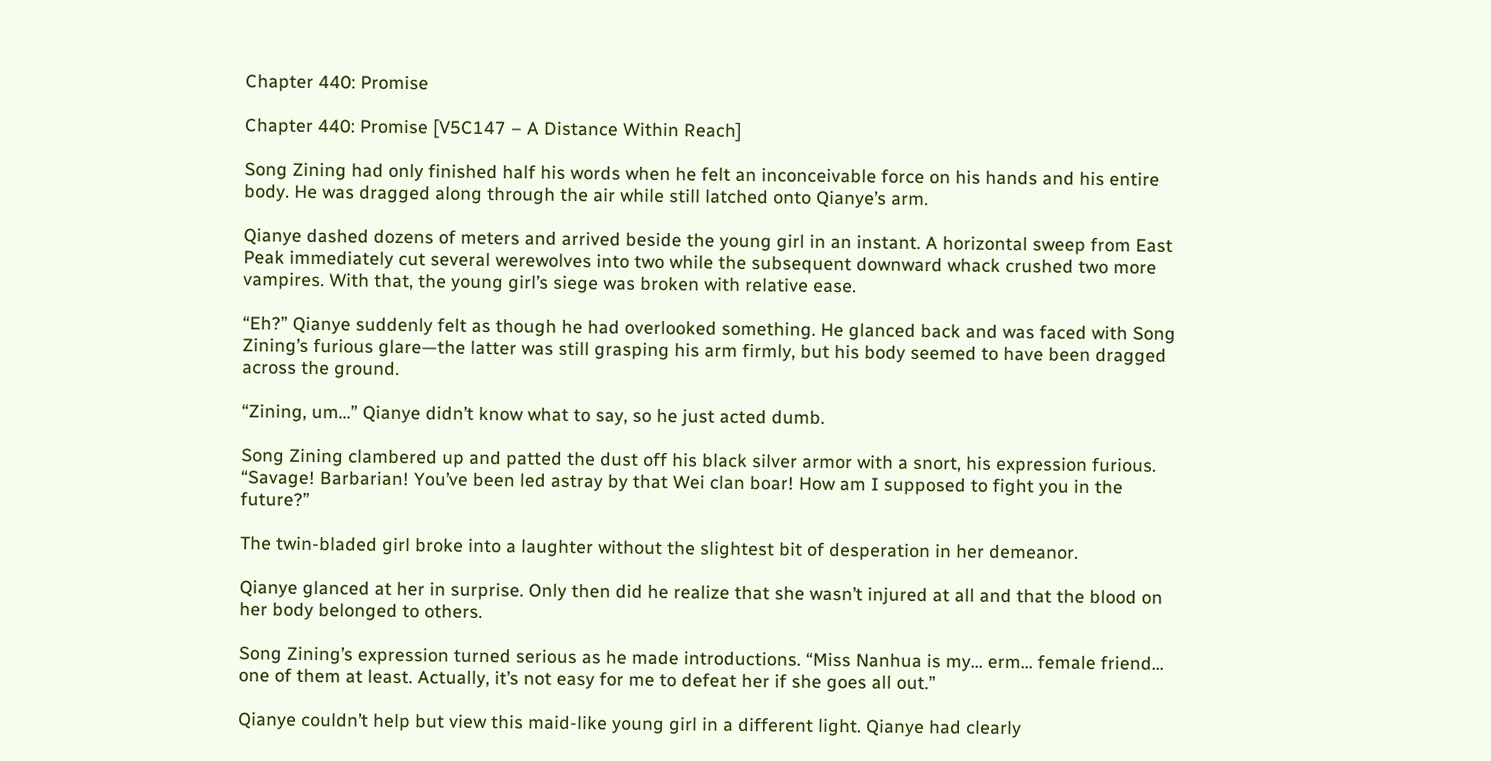Chapter 440: Promise

Chapter 440: Promise [V5C147 – A Distance Within Reach]

Song Zining had only finished half his words when he felt an inconceivable force on his hands and his entire body. He was dragged along through the air while still latched onto Qianye’s arm.

Qianye dashed dozens of meters and arrived beside the young girl in an instant. A horizontal sweep from East Peak immediately cut several werewolves into two while the subsequent downward whack crushed two more vampires. With that, the young girl’s siege was broken with relative ease.

“Eh?” Qianye suddenly felt as though he had overlooked something. He glanced back and was faced with Song Zining’s furious glare—the latter was still grasping his arm firmly, but his body seemed to have been dragged across the ground.

“Zining, um…” Qianye didn’t know what to say, so he just acted dumb.

Song Zining clambered up and patted the dust off his black silver armor with a snort, his expression furious. “Savage! Barbarian! You’ve been led astray by that Wei clan boar! How am I supposed to fight you in the future?”

The twin-bladed girl broke into a laughter without the slightest bit of desperation in her demeanor.

Qianye glanced at her in surprise. Only then did he realize that she wasn’t injured at all and that the blood on her body belonged to others.

Song Zining’s expression turned serious as he made introductions. “Miss Nanhua is my… erm… female friend… one of them at least. Actually, it’s not easy for me to defeat her if she goes all out.”

Qianye couldn’t help but view this maid-like young girl in a different light. Qianye had clearly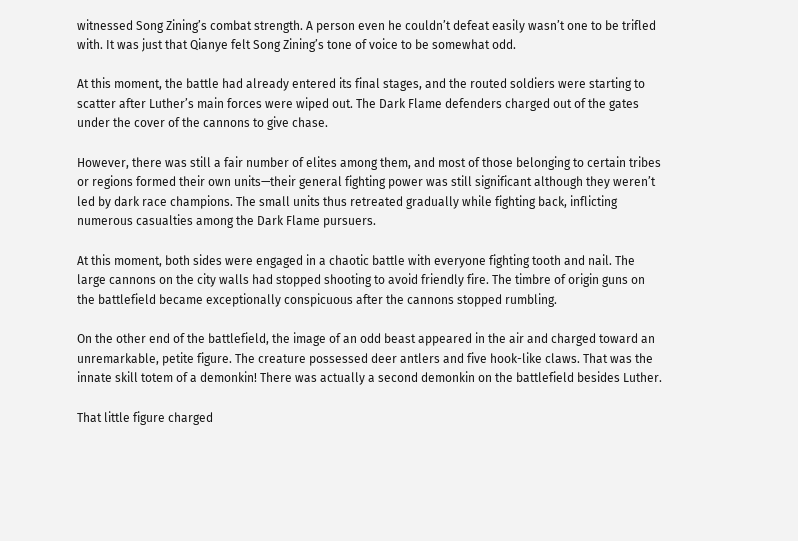witnessed Song Zining’s combat strength. A person even he couldn’t defeat easily wasn’t one to be trifled with. It was just that Qianye felt Song Zining’s tone of voice to be somewhat odd.

At this moment, the battle had already entered its final stages, and the routed soldiers were starting to scatter after Luther’s main forces were wiped out. The Dark Flame defenders charged out of the gates under the cover of the cannons to give chase.

However, there was still a fair number of elites among them, and most of those belonging to certain tribes or regions formed their own units—their general fighting power was still significant although they weren’t led by dark race champions. The small units thus retreated gradually while fighting back, inflicting numerous casualties among the Dark Flame pursuers.

At this moment, both sides were engaged in a chaotic battle with everyone fighting tooth and nail. The large cannons on the city walls had stopped shooting to avoid friendly fire. The timbre of origin guns on the battlefield became exceptionally conspicuous after the cannons stopped rumbling.

On the other end of the battlefield, the image of an odd beast appeared in the air and charged toward an unremarkable, petite figure. The creature possessed deer antlers and five hook-like claws. That was the innate skill totem of a demonkin! There was actually a second demonkin on the battlefield besides Luther.

That little figure charged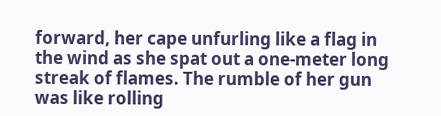forward, her cape unfurling like a flag in the wind as she spat out a one-meter long streak of flames. The rumble of her gun was like rolling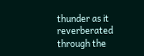thunder as it reverberated through the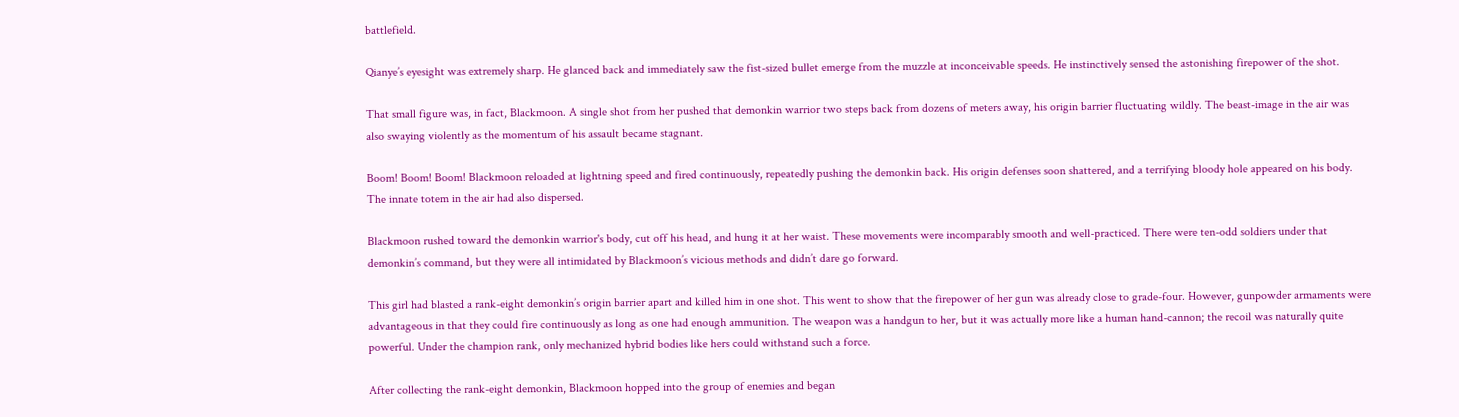battlefield.

Qianye’s eyesight was extremely sharp. He glanced back and immediately saw the fist-sized bullet emerge from the muzzle at inconceivable speeds. He instinctively sensed the astonishing firepower of the shot.

That small figure was, in fact, Blackmoon. A single shot from her pushed that demonkin warrior two steps back from dozens of meters away, his origin barrier fluctuating wildly. The beast-image in the air was also swaying violently as the momentum of his assault became stagnant.

Boom! Boom! Boom! Blackmoon reloaded at lightning speed and fired continuously, repeatedly pushing the demonkin back. His origin defenses soon shattered, and a terrifying bloody hole appeared on his body. The innate totem in the air had also dispersed.

Blackmoon rushed toward the demonkin warrior's body, cut off his head, and hung it at her waist. These movements were incomparably smooth and well-practiced. There were ten-odd soldiers under that demonkin’s command, but they were all intimidated by Blackmoon’s vicious methods and didn’t dare go forward.

This girl had blasted a rank-eight demonkin’s origin barrier apart and killed him in one shot. This went to show that the firepower of her gun was already close to grade-four. However, gunpowder armaments were advantageous in that they could fire continuously as long as one had enough ammunition. The weapon was a handgun to her, but it was actually more like a human hand-cannon; the recoil was naturally quite powerful. Under the champion rank, only mechanized hybrid bodies like hers could withstand such a force.

After collecting the rank-eight demonkin, Blackmoon hopped into the group of enemies and began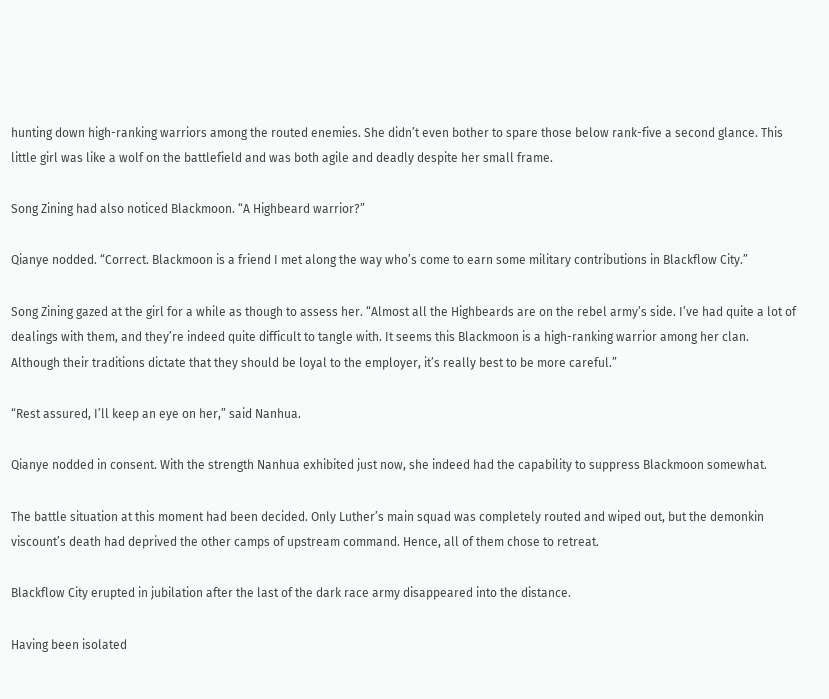hunting down high-ranking warriors among the routed enemies. She didn’t even bother to spare those below rank-five a second glance. This little girl was like a wolf on the battlefield and was both agile and deadly despite her small frame.

Song Zining had also noticed Blackmoon. “A Highbeard warrior?”

Qianye nodded. “Correct. Blackmoon is a friend I met along the way who’s come to earn some military contributions in Blackflow City.”

Song Zining gazed at the girl for a while as though to assess her. “Almost all the Highbeards are on the rebel army’s side. I’ve had quite a lot of dealings with them, and they’re indeed quite difficult to tangle with. It seems this Blackmoon is a high-ranking warrior among her clan. Although their traditions dictate that they should be loyal to the employer, it’s really best to be more careful.”

“Rest assured, I’ll keep an eye on her,” said Nanhua.

Qianye nodded in consent. With the strength Nanhua exhibited just now, she indeed had the capability to suppress Blackmoon somewhat.

The battle situation at this moment had been decided. Only Luther’s main squad was completely routed and wiped out, but the demonkin viscount’s death had deprived the other camps of upstream command. Hence, all of them chose to retreat.

Blackflow City erupted in jubilation after the last of the dark race army disappeared into the distance.

Having been isolated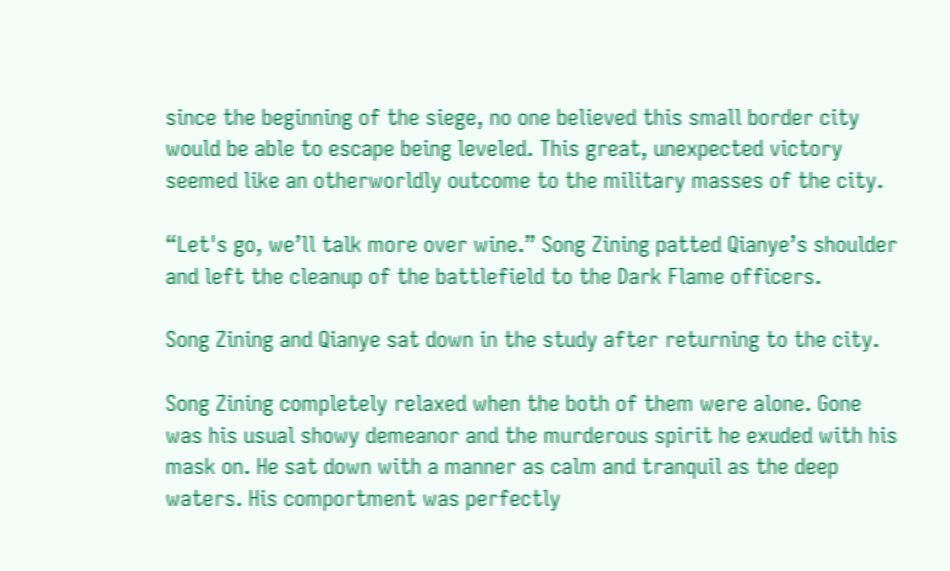since the beginning of the siege, no one believed this small border city would be able to escape being leveled. This great, unexpected victory seemed like an otherworldly outcome to the military masses of the city.

“Let's go, we’ll talk more over wine.” Song Zining patted Qianye’s shoulder and left the cleanup of the battlefield to the Dark Flame officers.

Song Zining and Qianye sat down in the study after returning to the city.

Song Zining completely relaxed when the both of them were alone. Gone was his usual showy demeanor and the murderous spirit he exuded with his mask on. He sat down with a manner as calm and tranquil as the deep waters. His comportment was perfectly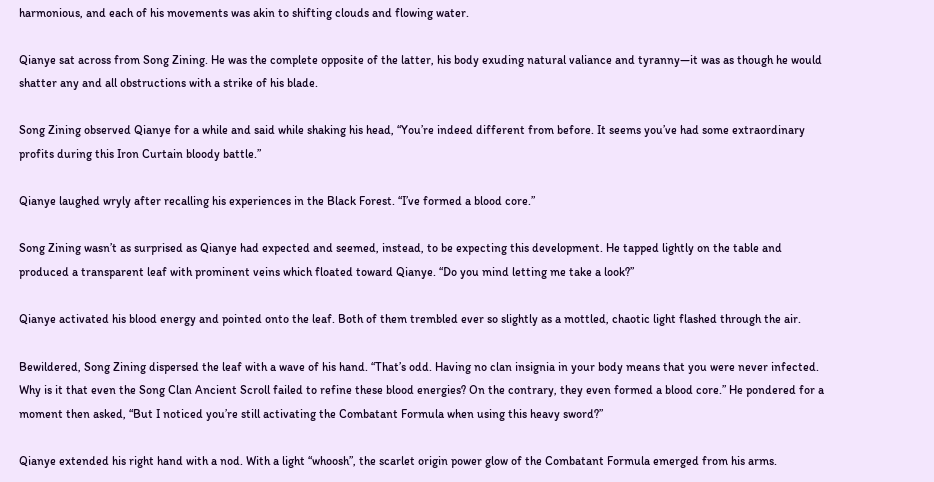harmonious, and each of his movements was akin to shifting clouds and flowing water.

Qianye sat across from Song Zining. He was the complete opposite of the latter, his body exuding natural valiance and tyranny—it was as though he would shatter any and all obstructions with a strike of his blade.

Song Zining observed Qianye for a while and said while shaking his head, “You’re indeed different from before. It seems you’ve had some extraordinary profits during this Iron Curtain bloody battle.”

Qianye laughed wryly after recalling his experiences in the Black Forest. “I’ve formed a blood core.”

Song Zining wasn’t as surprised as Qianye had expected and seemed, instead, to be expecting this development. He tapped lightly on the table and produced a transparent leaf with prominent veins which floated toward Qianye. “Do you mind letting me take a look?”

Qianye activated his blood energy and pointed onto the leaf. Both of them trembled ever so slightly as a mottled, chaotic light flashed through the air.

Bewildered, Song Zining dispersed the leaf with a wave of his hand. “That’s odd. Having no clan insignia in your body means that you were never infected. Why is it that even the Song Clan Ancient Scroll failed to refine these blood energies? On the contrary, they even formed a blood core.” He pondered for a moment then asked, “But I noticed you’re still activating the Combatant Formula when using this heavy sword?”

Qianye extended his right hand with a nod. With a light “whoosh”, the scarlet origin power glow of the Combatant Formula emerged from his arms.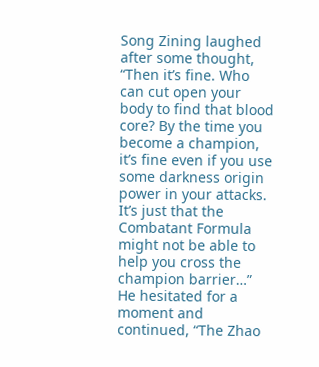Song Zining laughed after some thought, “Then it’s fine. Who can cut open your body to find that blood core? By the time you become a champion, it’s fine even if you use some darkness origin power in your attacks. It’s just that the Combatant Formula might not be able to help you cross the champion barrier…” He hesitated for a moment and continued, “The Zhao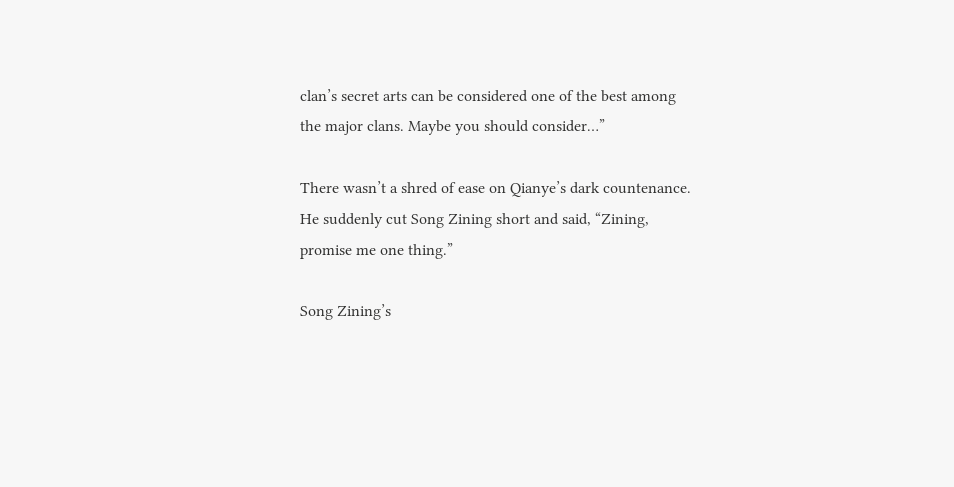clan’s secret arts can be considered one of the best among the major clans. Maybe you should consider…”

There wasn’t a shred of ease on Qianye’s dark countenance. He suddenly cut Song Zining short and said, “Zining, promise me one thing.”

Song Zining’s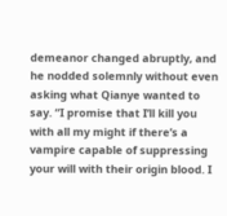demeanor changed abruptly, and he nodded solemnly without even asking what Qianye wanted to say. “I promise that I’ll kill you with all my might if there’s a vampire capable of suppressing your will with their origin blood. I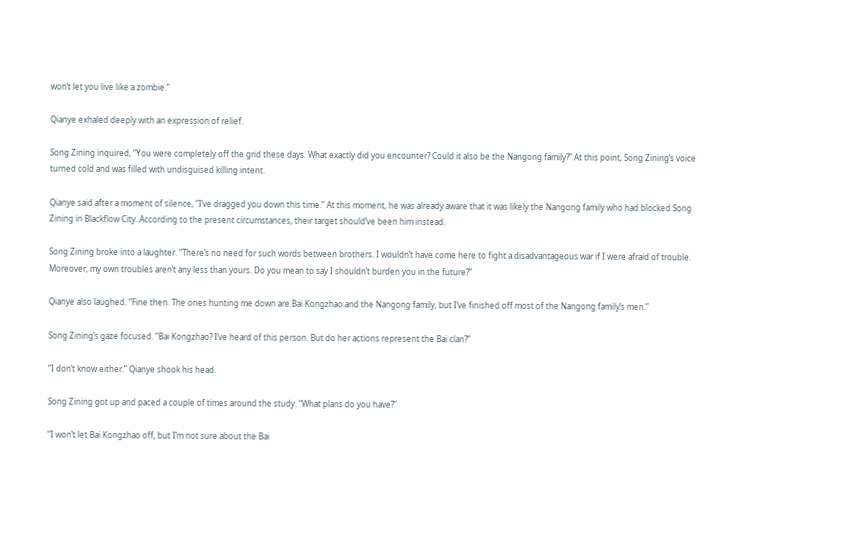won’t let you live like a zombie.”

Qianye exhaled deeply with an expression of relief.

Song Zining inquired, “You were completely off the grid these days. What exactly did you encounter? Could it also be the Nangong family?” At this point, Song Zining’s voice turned cold and was filled with undisguised killing intent.

Qianye said after a moment of silence, “I’ve dragged you down this time.” At this moment, he was already aware that it was likely the Nangong family who had blocked Song Zining in Blackflow City. According to the present circumstances, their target should’ve been him instead.

Song Zining broke into a laughter. “There’s no need for such words between brothers. I wouldn’t have come here to fight a disadvantageous war if I were afraid of trouble. Moreover, my own troubles aren’t any less than yours. Do you mean to say I shouldn’t burden you in the future?”

Qianye also laughed. “Fine then. The ones hunting me down are Bai Kongzhao and the Nangong family, but I’ve finished off most of the Nangong family’s men.”

Song Zining’s gaze focused. “Bai Kongzhao? I’ve heard of this person. But do her actions represent the Bai clan?”

“I don’t know either.” Qianye shook his head.

Song Zining got up and paced a couple of times around the study. “What plans do you have?”

“I won’t let Bai Kongzhao off, but I’m not sure about the Bai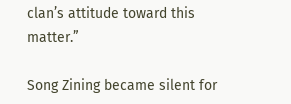clan’s attitude toward this matter.”

Song Zining became silent for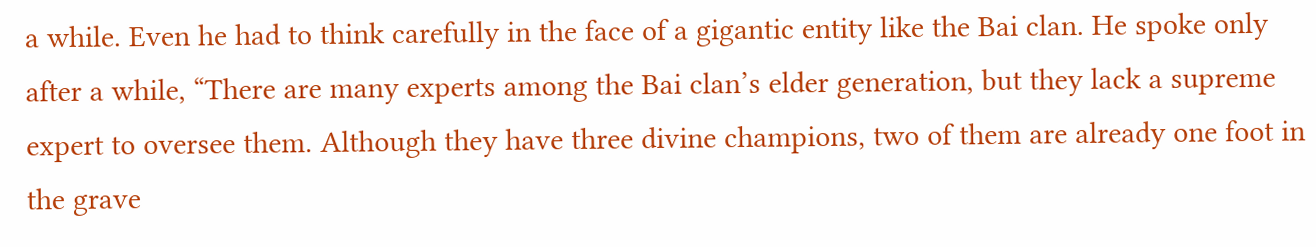a while. Even he had to think carefully in the face of a gigantic entity like the Bai clan. He spoke only after a while, “There are many experts among the Bai clan’s elder generation, but they lack a supreme expert to oversee them. Although they have three divine champions, two of them are already one foot in the grave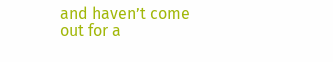and haven’t come out for a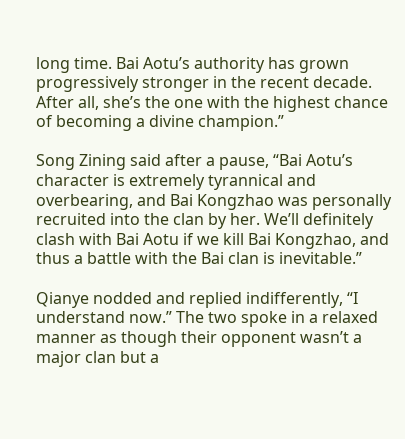long time. Bai Aotu’s authority has grown progressively stronger in the recent decade. After all, she’s the one with the highest chance of becoming a divine champion.”

Song Zining said after a pause, “Bai Aotu’s character is extremely tyrannical and overbearing, and Bai Kongzhao was personally recruited into the clan by her. We’ll definitely clash with Bai Aotu if we kill Bai Kongzhao, and thus a battle with the Bai clan is inevitable.”

Qianye nodded and replied indifferently, “I understand now.” The two spoke in a relaxed manner as though their opponent wasn’t a major clan but a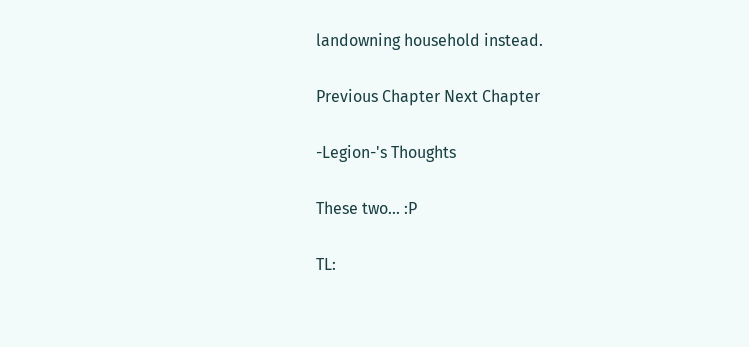landowning household instead.

Previous Chapter Next Chapter

-Legion-'s Thoughts

These two... :P

TL: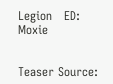Legion   ED: Moxie


Teaser Source: